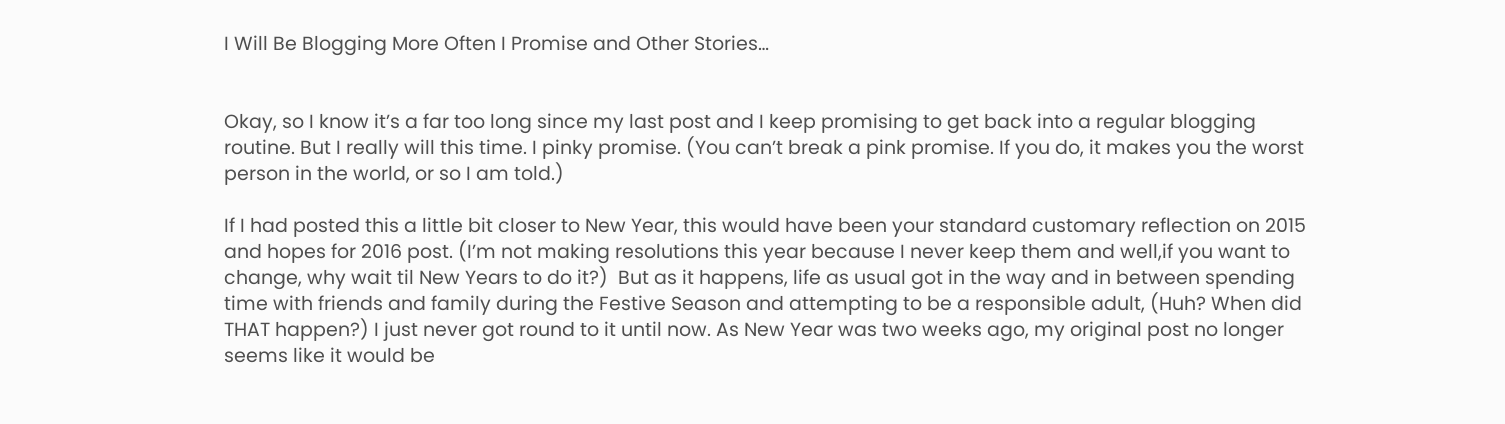I Will Be Blogging More Often I Promise and Other Stories…


Okay, so I know it’s a far too long since my last post and I keep promising to get back into a regular blogging routine. But I really will this time. I pinky promise. (You can’t break a pink promise. If you do, it makes you the worst person in the world, or so I am told.)

If I had posted this a little bit closer to New Year, this would have been your standard customary reflection on 2015 and hopes for 2016 post. (I’m not making resolutions this year because I never keep them and well,if you want to change, why wait til New Years to do it?)  But as it happens, life as usual got in the way and in between spending time with friends and family during the Festive Season and attempting to be a responsible adult, (Huh? When did THAT happen?) I just never got round to it until now. As New Year was two weeks ago, my original post no longer seems like it would be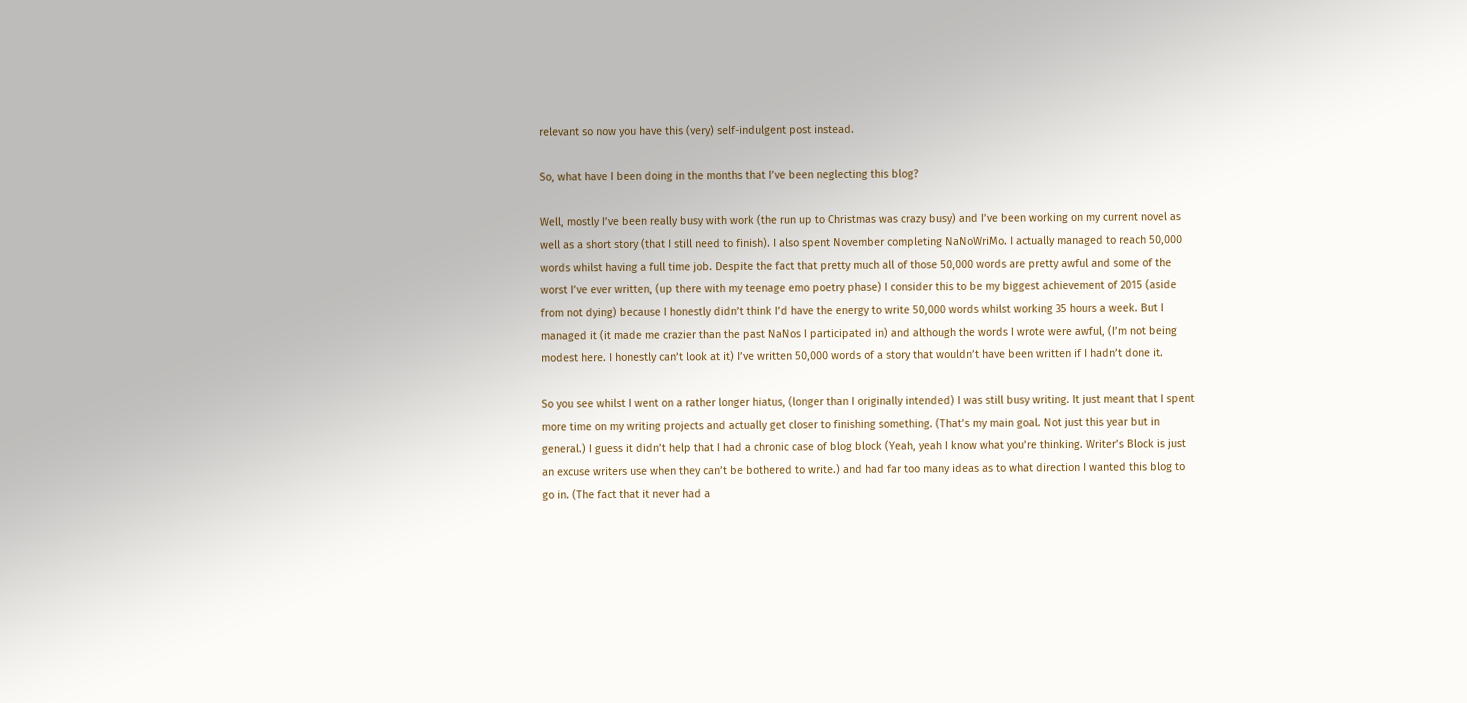relevant so now you have this (very) self-indulgent post instead.

So, what have I been doing in the months that I’ve been neglecting this blog?

Well, mostly I’ve been really busy with work (the run up to Christmas was crazy busy) and I’ve been working on my current novel as well as a short story (that I still need to finish). I also spent November completing NaNoWriMo. I actually managed to reach 50,000 words whilst having a full time job. Despite the fact that pretty much all of those 50,000 words are pretty awful and some of the worst I’ve ever written, (up there with my teenage emo poetry phase) I consider this to be my biggest achievement of 2015 (aside from not dying) because I honestly didn’t think I’d have the energy to write 50,000 words whilst working 35 hours a week. But I managed it (it made me crazier than the past NaNos I participated in) and although the words I wrote were awful, (I’m not being modest here. I honestly can’t look at it) I’ve written 50,000 words of a story that wouldn’t have been written if I hadn’t done it.

So you see whilst I went on a rather longer hiatus, (longer than I originally intended) I was still busy writing. It just meant that I spent more time on my writing projects and actually get closer to finishing something. (That’s my main goal. Not just this year but in general.) I guess it didn’t help that I had a chronic case of blog block (Yeah, yeah I know what you’re thinking. Writer’s Block is just an excuse writers use when they can’t be bothered to write.) and had far too many ideas as to what direction I wanted this blog to go in. (The fact that it never had a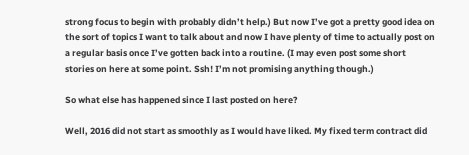strong focus to begin with probably didn’t help.) But now I’ve got a pretty good idea on the sort of topics I want to talk about and now I have plenty of time to actually post on a regular basis once I’ve gotten back into a routine. (I may even post some short stories on here at some point. Ssh! I’m not promising anything though.)

So what else has happened since I last posted on here?

Well, 2016 did not start as smoothly as I would have liked. My fixed term contract did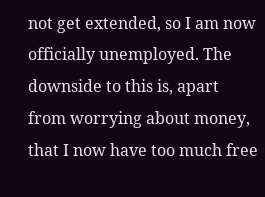not get extended, so I am now officially unemployed. The downside to this is, apart from worrying about money, that I now have too much free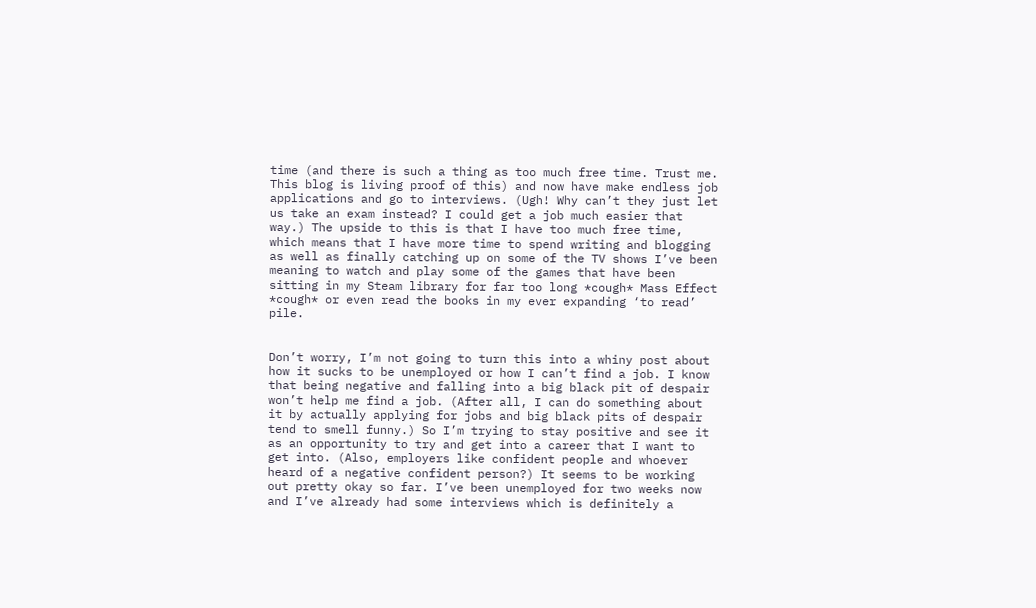time (and there is such a thing as too much free time. Trust me. This blog is living proof of this) and now have make endless job applications and go to interviews. (Ugh! Why can’t they just let us take an exam instead? I could get a job much easier that way.) The upside to this is that I have too much free time, which means that I have more time to spend writing and blogging as well as finally catching up on some of the TV shows I’ve been meaning to watch and play some of the games that have been sitting in my Steam library for far too long *cough* Mass Effect *cough* or even read the books in my ever expanding ‘to read’ pile.


Don’t worry, I’m not going to turn this into a whiny post about how it sucks to be unemployed or how I can’t find a job. I know that being negative and falling into a big black pit of despair won’t help me find a job. (After all, I can do something about it by actually applying for jobs and big black pits of despair tend to smell funny.) So I’m trying to stay positive and see it as an opportunity to try and get into a career that I want to get into. (Also, employers like confident people and whoever heard of a negative confident person?) It seems to be working out pretty okay so far. I’ve been unemployed for two weeks now and I’ve already had some interviews which is definitely a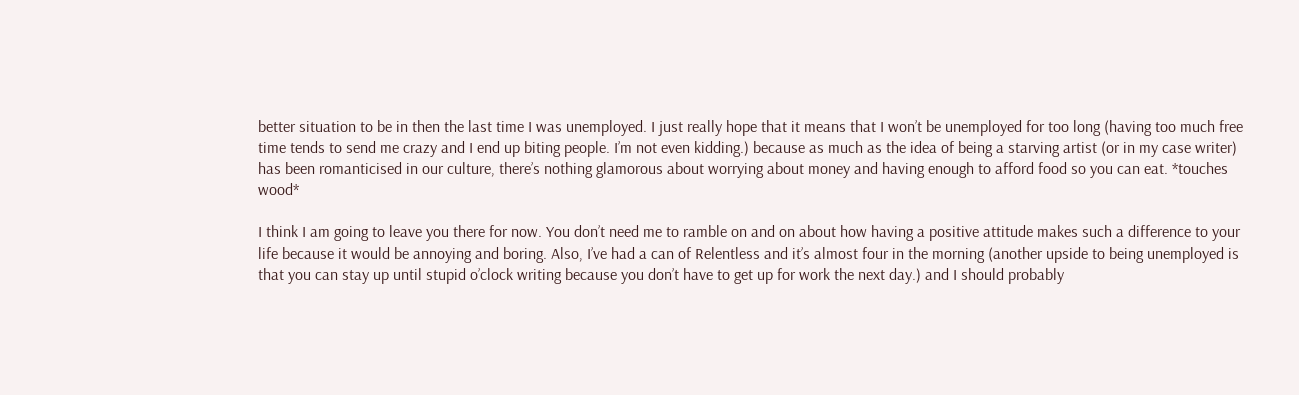better situation to be in then the last time I was unemployed. I just really hope that it means that I won’t be unemployed for too long (having too much free time tends to send me crazy and I end up biting people. I’m not even kidding.) because as much as the idea of being a starving artist (or in my case writer) has been romanticised in our culture, there’s nothing glamorous about worrying about money and having enough to afford food so you can eat. *touches wood*

I think I am going to leave you there for now. You don’t need me to ramble on and on about how having a positive attitude makes such a difference to your life because it would be annoying and boring. Also, I’ve had a can of Relentless and it’s almost four in the morning (another upside to being unemployed is that you can stay up until stupid o’clock writing because you don’t have to get up for work the next day.) and I should probably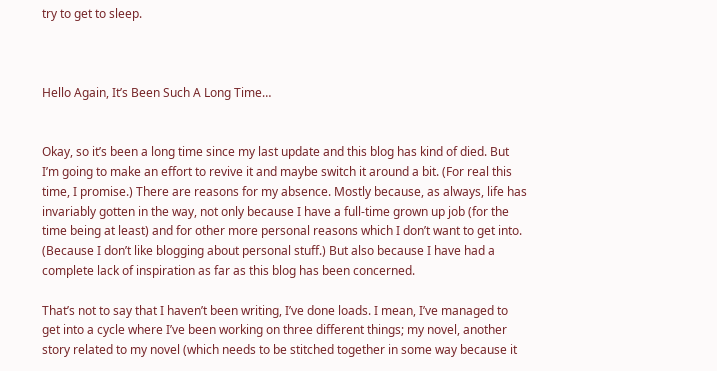try to get to sleep.



Hello Again, It’s Been Such A Long Time…


Okay, so it’s been a long time since my last update and this blog has kind of died. But I’m going to make an effort to revive it and maybe switch it around a bit. (For real this time, I promise.) There are reasons for my absence. Mostly because, as always, life has invariably gotten in the way, not only because I have a full-time grown up job (for the time being at least) and for other more personal reasons which I don’t want to get into. (Because I don’t like blogging about personal stuff.) But also because I have had a complete lack of inspiration as far as this blog has been concerned.

That’s not to say that I haven’t been writing, I’ve done loads. I mean, I’ve managed to get into a cycle where I’ve been working on three different things; my novel, another story related to my novel (which needs to be stitched together in some way because it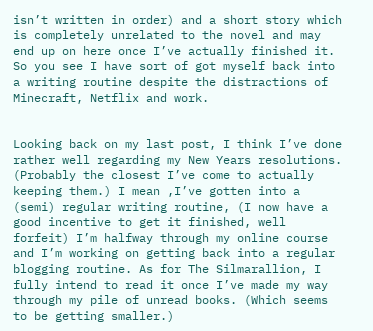isn’t written in order) and a short story which is completely unrelated to the novel and may end up on here once I’ve actually finished it. So you see I have sort of got myself back into a writing routine despite the distractions of Minecraft, Netflix and work.


Looking back on my last post, I think I’ve done rather well regarding my New Years resolutions. (Probably the closest I’ve come to actually keeping them.) I mean ,I’ve gotten into a (semi) regular writing routine, (I now have a good incentive to get it finished, well forfeit) I’m halfway through my online course and I’m working on getting back into a regular blogging routine. As for The Silmarallion, I fully intend to read it once I’ve made my way through my pile of unread books. (Which seems to be getting smaller.)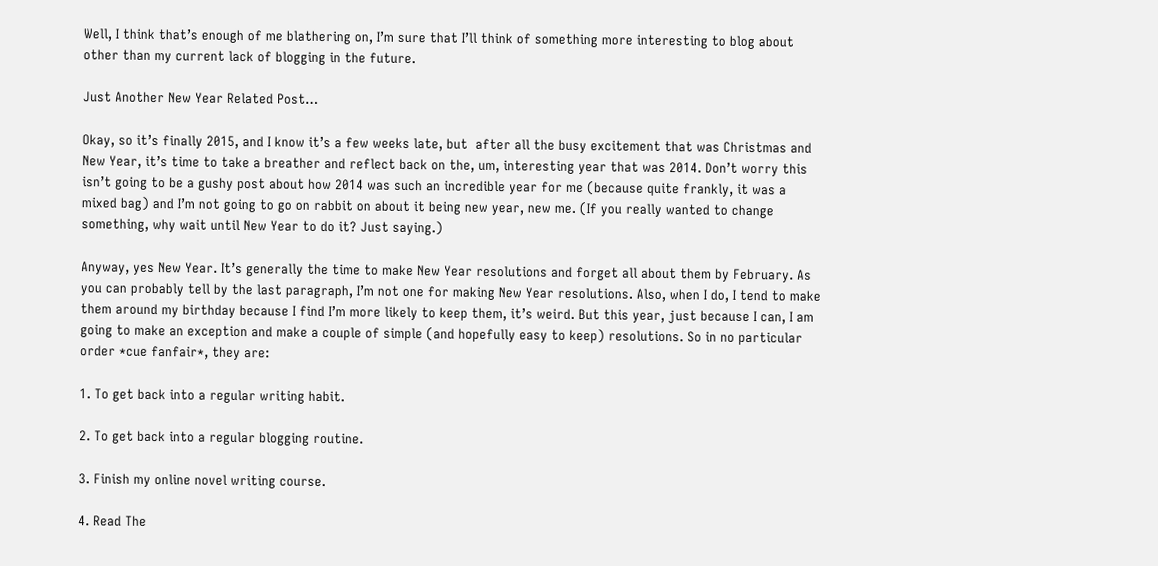Well, I think that’s enough of me blathering on, I’m sure that I’ll think of something more interesting to blog about other than my current lack of blogging in the future.

Just Another New Year Related Post…

Okay, so it’s finally 2015, and I know it’s a few weeks late, but  after all the busy excitement that was Christmas and New Year, it’s time to take a breather and reflect back on the, um, interesting year that was 2014. Don’t worry this isn’t going to be a gushy post about how 2014 was such an incredible year for me (because quite frankly, it was a mixed bag) and I’m not going to go on rabbit on about it being new year, new me. (If you really wanted to change something, why wait until New Year to do it? Just saying.)

Anyway, yes New Year. It’s generally the time to make New Year resolutions and forget all about them by February. As you can probably tell by the last paragraph, I’m not one for making New Year resolutions. Also, when I do, I tend to make them around my birthday because I find I’m more likely to keep them, it’s weird. But this year, just because I can, I am going to make an exception and make a couple of simple (and hopefully easy to keep) resolutions. So in no particular order *cue fanfair*, they are:

1. To get back into a regular writing habit.

2. To get back into a regular blogging routine.

3. Finish my online novel writing course.

4. Read The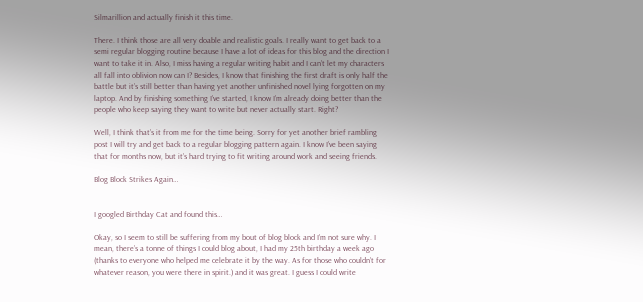Silmarillion and actually finish it this time.

There. I think those are all very doable and realistic goals. I really want to get back to a semi regular blogging routine because I have a lot of ideas for this blog and the direction I want to take it in. Also, I miss having a regular writing habit and I can’t let my characters all fall into oblivion now can I? Besides, I know that finishing the first draft is only half the battle but it’s still better than having yet another unfinished novel lying forgotten on my laptop. And by finishing something I’ve started, I know I’m already doing better than the people who keep saying they want to write but never actually start. Right?

Well, I think that’s it from me for the time being. Sorry for yet another brief rambling post I will try and get back to a regular blogging pattern again. I know I’ve been saying that for months now, but it’s hard trying to fit writing around work and seeing friends.

Blog Block Strikes Again…


I googled Birthday Cat and found this…

Okay, so I seem to still be suffering from my bout of blog block and I’m not sure why. I mean, there’s a tonne of things I could blog about, I had my 25th birthday a week ago (thanks to everyone who helped me celebrate it by the way. As for those who couldn’t for whatever reason, you were there in spirit.) and it was great. I guess I could write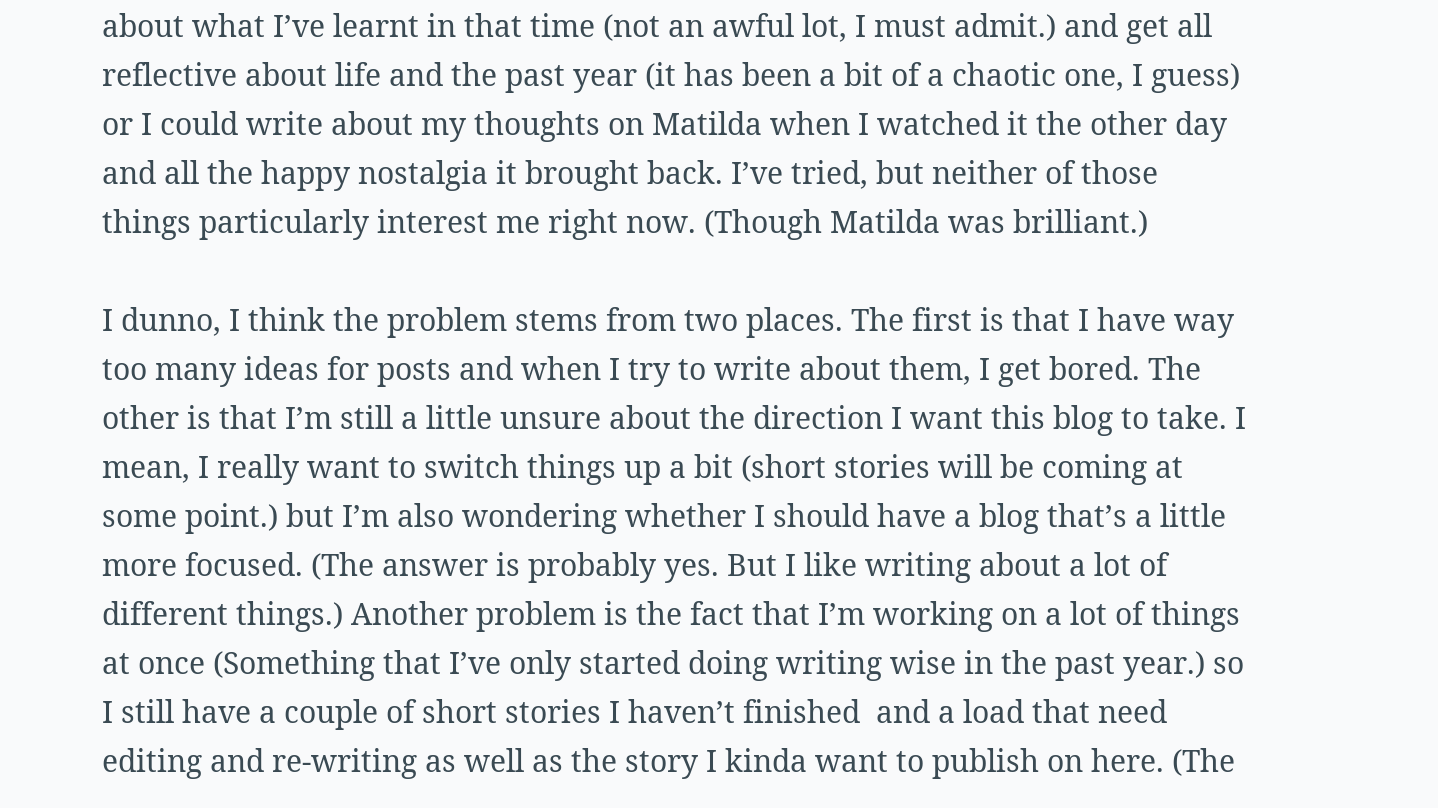about what I’ve learnt in that time (not an awful lot, I must admit.) and get all reflective about life and the past year (it has been a bit of a chaotic one, I guess) or I could write about my thoughts on Matilda when I watched it the other day and all the happy nostalgia it brought back. I’ve tried, but neither of those things particularly interest me right now. (Though Matilda was brilliant.)

I dunno, I think the problem stems from two places. The first is that I have way too many ideas for posts and when I try to write about them, I get bored. The other is that I’m still a little unsure about the direction I want this blog to take. I mean, I really want to switch things up a bit (short stories will be coming at some point.) but I’m also wondering whether I should have a blog that’s a little more focused. (The answer is probably yes. But I like writing about a lot of different things.) Another problem is the fact that I’m working on a lot of things at once (Something that I’ve only started doing writing wise in the past year.) so I still have a couple of short stories I haven’t finished  and a load that need editing and re-writing as well as the story I kinda want to publish on here. (The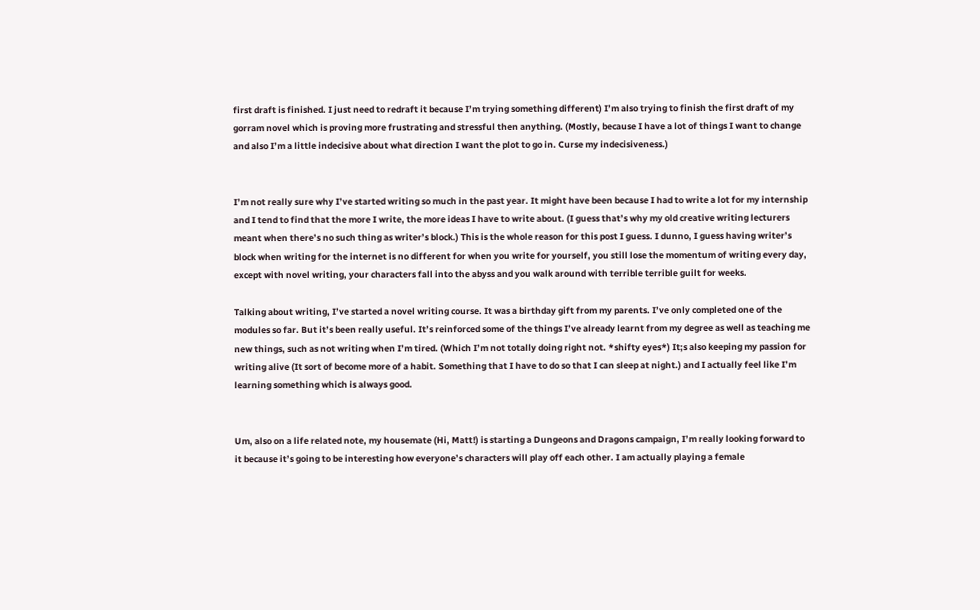first draft is finished. I just need to redraft it because I’m trying something different) I’m also trying to finish the first draft of my gorram novel which is proving more frustrating and stressful then anything. (Mostly, because I have a lot of things I want to change and also I’m a little indecisive about what direction I want the plot to go in. Curse my indecisiveness.)


I’m not really sure why I’ve started writing so much in the past year. It might have been because I had to write a lot for my internship and I tend to find that the more I write, the more ideas I have to write about. (I guess that’s why my old creative writing lecturers meant when there’s no such thing as writer’s block.) This is the whole reason for this post I guess. I dunno, I guess having writer’s block when writing for the internet is no different for when you write for yourself, you still lose the momentum of writing every day, except with novel writing, your characters fall into the abyss and you walk around with terrible terrible guilt for weeks.

Talking about writing, I’ve started a novel writing course. It was a birthday gift from my parents. I’ve only completed one of the modules so far. But it’s been really useful. It’s reinforced some of the things I’ve already learnt from my degree as well as teaching me new things, such as not writing when I’m tired. (Which I’m not totally doing right not. *shifty eyes*) It;s also keeping my passion for writing alive (It sort of become more of a habit. Something that I have to do so that I can sleep at night.) and I actually feel like I’m learning something which is always good.


Um, also on a life related note, my housemate (Hi, Matt!) is starting a Dungeons and Dragons campaign, I’m really looking forward to it because it’s going to be interesting how everyone’s characters will play off each other. I am actually playing a female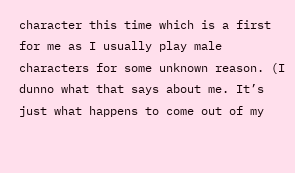character this time which is a first for me as I usually play male characters for some unknown reason. (I dunno what that says about me. It’s just what happens to come out of my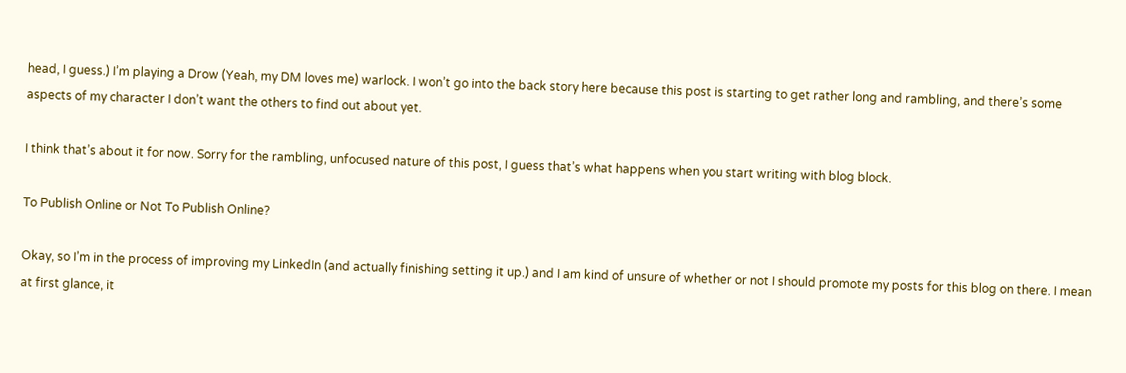head, I guess.) I’m playing a Drow (Yeah, my DM loves me) warlock. I won’t go into the back story here because this post is starting to get rather long and rambling, and there’s some aspects of my character I don’t want the others to find out about yet.

I think that’s about it for now. Sorry for the rambling, unfocused nature of this post, I guess that’s what happens when you start writing with blog block.

To Publish Online or Not To Publish Online?

Okay, so I’m in the process of improving my LinkedIn (and actually finishing setting it up.) and I am kind of unsure of whether or not I should promote my posts for this blog on there. I mean at first glance, it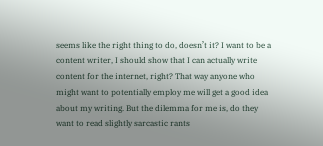seems like the right thing to do, doesn’t it? I want to be a content writer, I should show that I can actually write content for the internet, right? That way anyone who might want to potentially employ me will get a good idea about my writing. But the dilemma for me is, do they want to read slightly sarcastic rants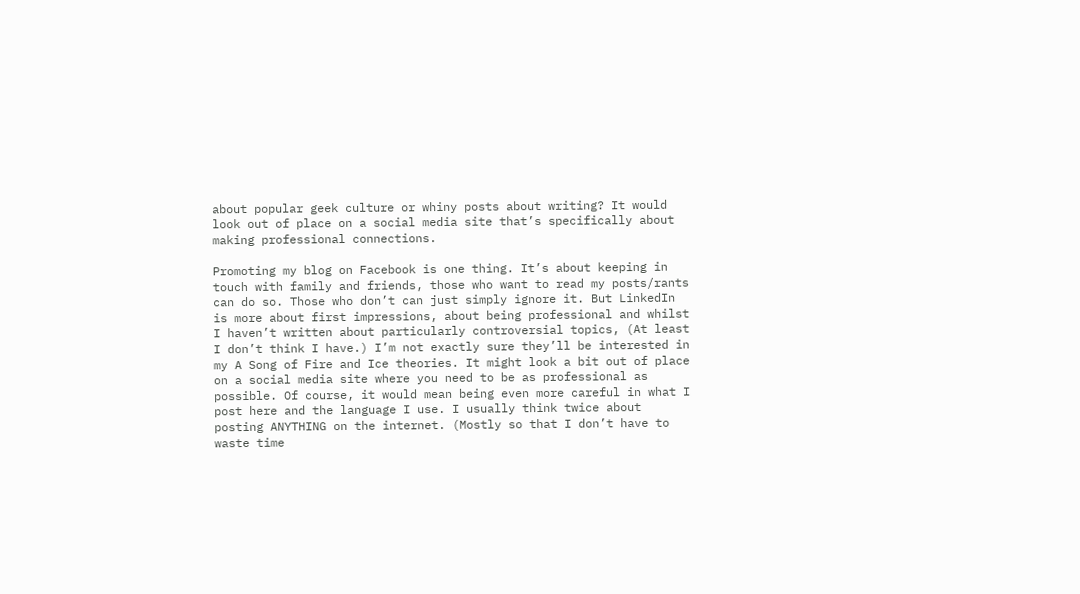about popular geek culture or whiny posts about writing? It would look out of place on a social media site that’s specifically about making professional connections.

Promoting my blog on Facebook is one thing. It’s about keeping in touch with family and friends, those who want to read my posts/rants can do so. Those who don’t can just simply ignore it. But LinkedIn is more about first impressions, about being professional and whilst I haven’t written about particularly controversial topics, (At least I don’t think I have.) I’m not exactly sure they’ll be interested in my A Song of Fire and Ice theories. It might look a bit out of place on a social media site where you need to be as professional as possible. Of course, it would mean being even more careful in what I post here and the language I use. I usually think twice about posting ANYTHING on the internet. (Mostly so that I don’t have to waste time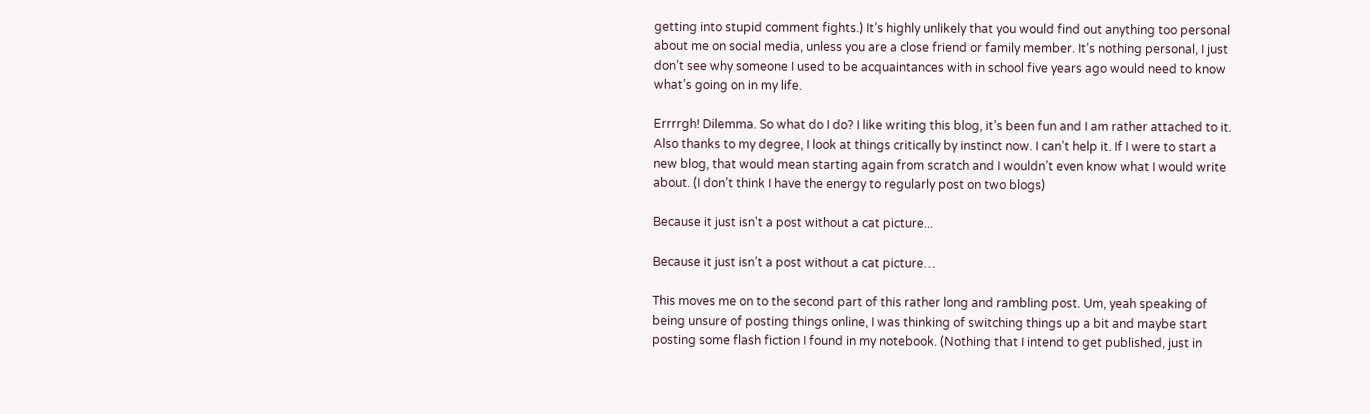getting into stupid comment fights.) It’s highly unlikely that you would find out anything too personal about me on social media, unless you are a close friend or family member. It’s nothing personal, I just don’t see why someone I used to be acquaintances with in school five years ago would need to know what’s going on in my life.

Errrrgh! Dilemma. So what do I do? I like writing this blog, it’s been fun and I am rather attached to it. Also thanks to my degree, I look at things critically by instinct now. I can’t help it. If I were to start a new blog, that would mean starting again from scratch and I wouldn’t even know what I would write about. (I don’t think I have the energy to regularly post on two blogs)

Because it just isn't a post without a cat picture...

Because it just isn’t a post without a cat picture…

This moves me on to the second part of this rather long and rambling post. Um, yeah speaking of being unsure of posting things online, I was thinking of switching things up a bit and maybe start posting some flash fiction I found in my notebook. (Nothing that I intend to get published, just in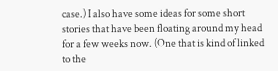case.) I also have some ideas for some short stories that have been floating around my head for a few weeks now. (One that is kind of linked to the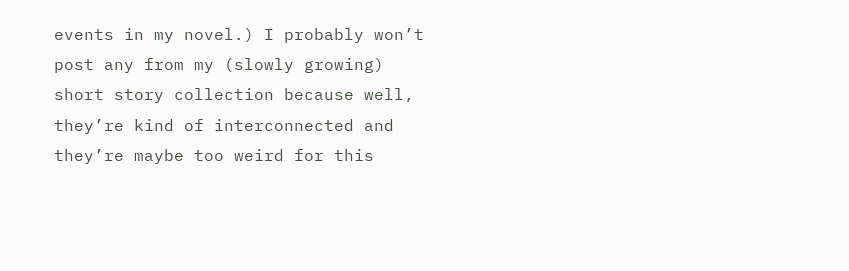events in my novel.) I probably won’t post any from my (slowly growing) short story collection because well, they’re kind of interconnected and they’re maybe too weird for this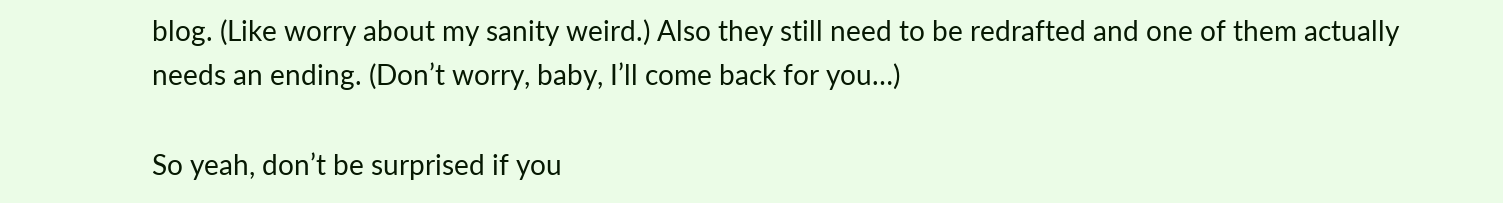blog. (Like worry about my sanity weird.) Also they still need to be redrafted and one of them actually needs an ending. (Don’t worry, baby, I’ll come back for you…)

So yeah, don’t be surprised if you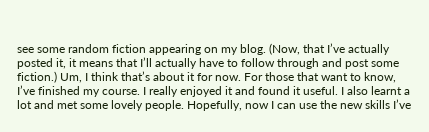see some random fiction appearing on my blog. (Now, that I’ve actually posted it, it means that I’ll actually have to follow through and post some fiction.) Um, I think that’s about it for now. For those that want to know, I’ve finished my course. I really enjoyed it and found it useful. I also learnt a lot and met some lovely people. Hopefully, now I can use the new skills I’ve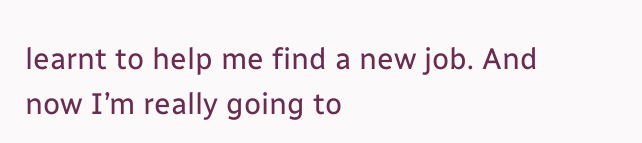learnt to help me find a new job. And now I’m really going to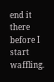end it there before I start waffling.